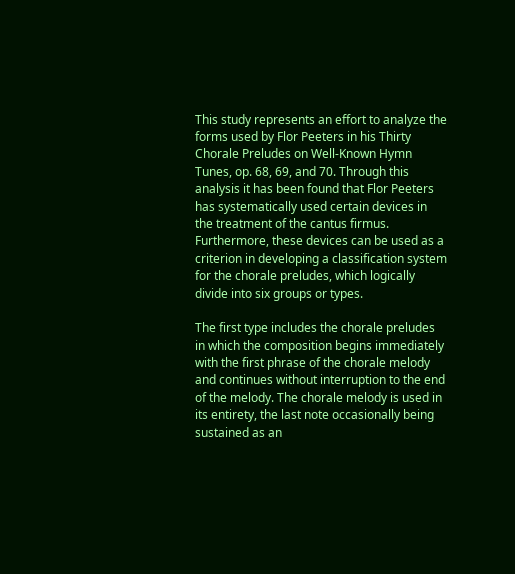This study represents an effort to analyze the forms used by Flor Peeters in his Thirty Chorale Preludes on Well-Known Hymn Tunes, op. 68, 69, and 70. Through this analysis it has been found that Flor Peeters has systematically used certain devices in the treatment of the cantus firmus. Furthermore, these devices can be used as a criterion in developing a classification system for the chorale preludes, which logically divide into six groups or types.

The first type includes the chorale preludes in which the composition begins immediately with the first phrase of the chorale melody and continues without interruption to the end of the melody. The chorale melody is used in its entirety, the last note occasionally being sustained as an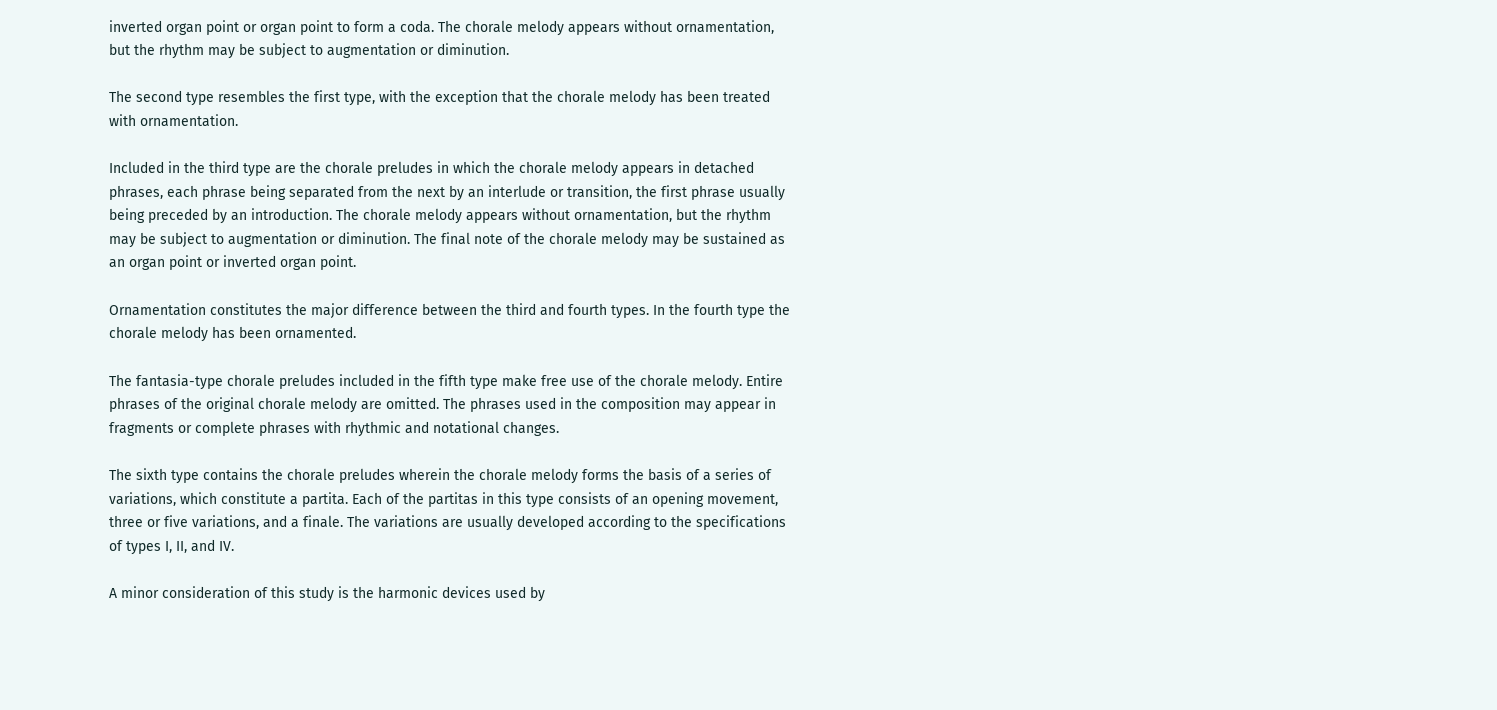inverted organ point or organ point to form a coda. The chorale melody appears without ornamentation, but the rhythm may be subject to augmentation or diminution.

The second type resembles the first type, with the exception that the chorale melody has been treated with ornamentation.

Included in the third type are the chorale preludes in which the chorale melody appears in detached phrases, each phrase being separated from the next by an interlude or transition, the first phrase usually being preceded by an introduction. The chorale melody appears without ornamentation, but the rhythm may be subject to augmentation or diminution. The final note of the chorale melody may be sustained as an organ point or inverted organ point.

Ornamentation constitutes the major difference between the third and fourth types. In the fourth type the chorale melody has been ornamented.

The fantasia-type chorale preludes included in the fifth type make free use of the chorale melody. Entire phrases of the original chorale melody are omitted. The phrases used in the composition may appear in fragments or complete phrases with rhythmic and notational changes.

The sixth type contains the chorale preludes wherein the chorale melody forms the basis of a series of variations, which constitute a partita. Each of the partitas in this type consists of an opening movement, three or five variations, and a finale. The variations are usually developed according to the specifications of types I, II, and IV.

A minor consideration of this study is the harmonic devices used by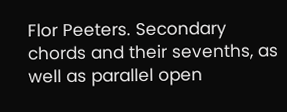Flor Peeters. Secondary chords and their sevenths, as well as parallel open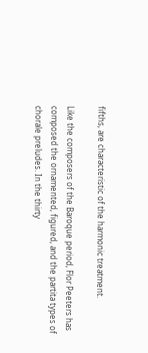fifths, are characteristic of the harmonic treatment.

Like the composers of the Baroque period, Flor Peeters has composed the ornamented, figured, and the partita types of chorale preludes. In the thirty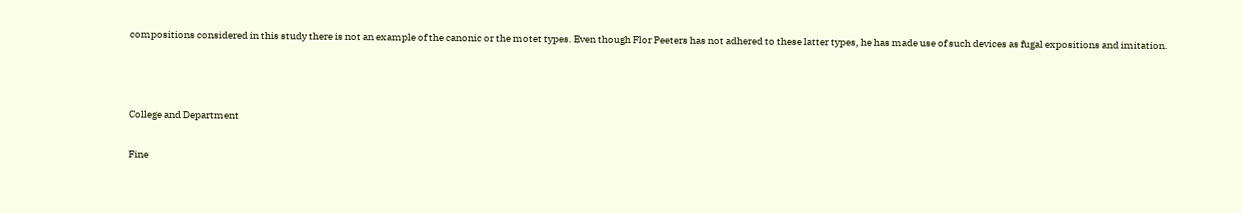compositions considered in this study there is not an example of the canonic or the motet types. Even though Flor Peeters has not adhered to these latter types, he has made use of such devices as fugal expositions and imitation.



College and Department

Fine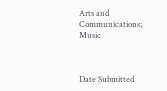Arts and Communications; Music



Date Submitted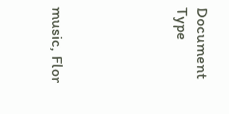Document Type





music, Flor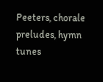Peeters, chorale preludes, hymn tunes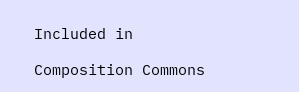Included in

Composition Commons